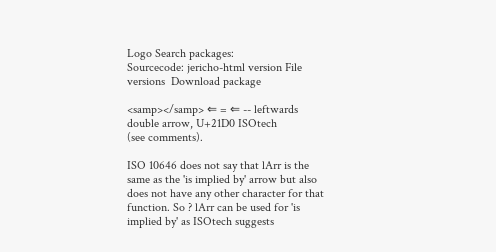Logo Search packages:
Sourcecode: jericho-html version File versions  Download package

<samp></samp> ⇐ = ⇐ -- leftwards double arrow, U+21D0 ISOtech
(see comments).

ISO 10646 does not say that lArr is the same as the 'is implied by' arrow but also does not have any other character for that function. So ? lArr can be used for 'is implied by' as ISOtech suggests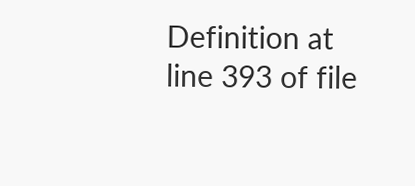Definition at line 393 of file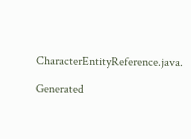CharacterEntityReference.java.

Generated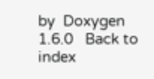by  Doxygen 1.6.0   Back to index